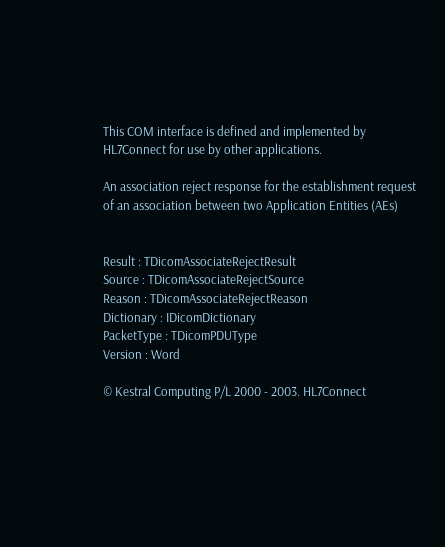This COM interface is defined and implemented by HL7Connect for use by other applications.

An association reject response for the establishment request of an association between two Application Entities (AEs)


Result : TDicomAssociateRejectResult
Source : TDicomAssociateRejectSource
Reason : TDicomAssociateRejectReason
Dictionary : IDicomDictionary
PacketType : TDicomPDUType
Version : Word

© Kestral Computing P/L 2000 - 2003. HL7Connect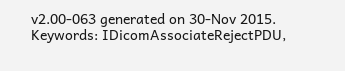v2.00-063 generated on 30-Nov 2015.
Keywords: IDicomAssociateRejectPDU,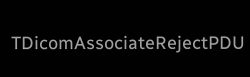TDicomAssociateRejectPDU